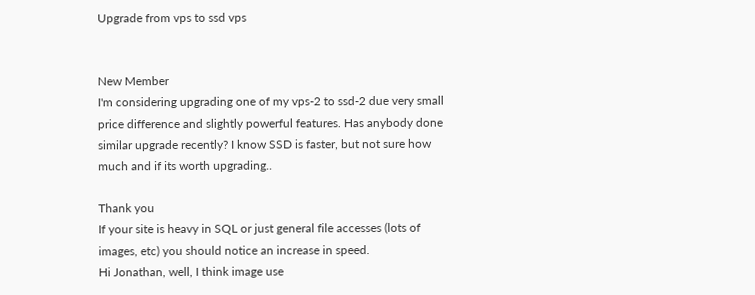Upgrade from vps to ssd vps


New Member
I'm considering upgrading one of my vps-2 to ssd-2 due very small price difference and slightly powerful features. Has anybody done similar upgrade recently? I know SSD is faster, but not sure how much and if its worth upgrading..

Thank you
If your site is heavy in SQL or just general file accesses (lots of images, etc) you should notice an increase in speed.
Hi Jonathan, well, I think image use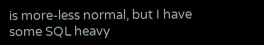is more-less normal, but I have some SQL heavy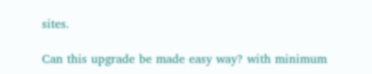sites.

Can this upgrade be made easy way? with minimum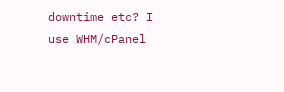downtime etc? I use WHM/cPanel